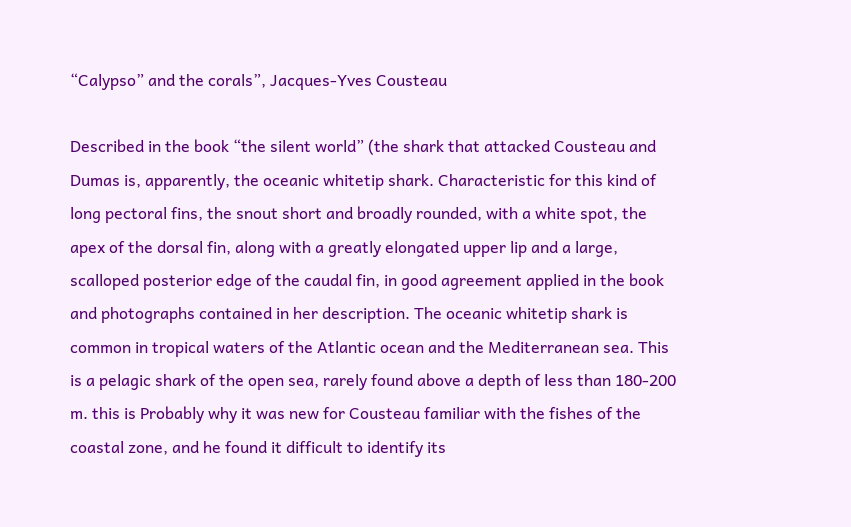“Calypso” and the corals”, Jacques-Yves Cousteau

Described in the book “the silent world” (the shark that attacked Cousteau and Dumas is, apparently, the oceanic whitetip shark. Characteristic for this kind of long pectoral fins, the snout short and broadly rounded, with a white spot, the apex of the dorsal fin, along with a greatly elongated upper lip and a large, scalloped posterior edge of the caudal fin, in good agreement applied in the book and photographs contained in her description. The oceanic whitetip shark is common in tropical waters of the Atlantic ocean and the Mediterranean sea. This is a pelagic shark of the open sea, rarely found above a depth of less than 180-200 m. this is Probably why it was new for Cousteau familiar with the fishes of the coastal zone, and he found it difficult to identify its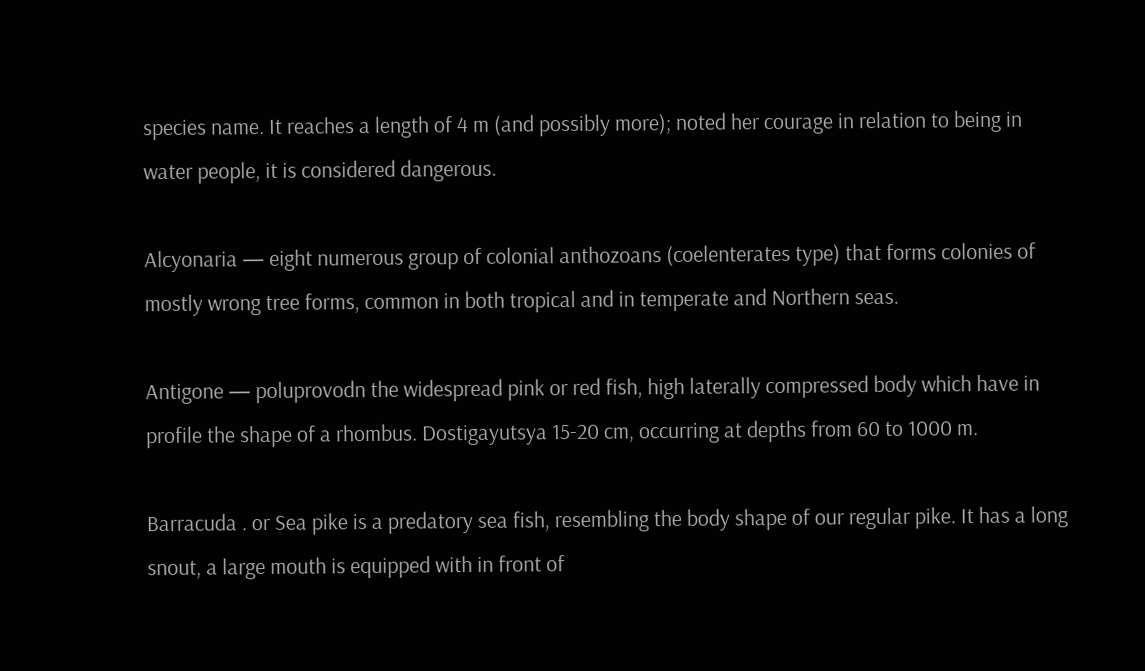species name. It reaches a length of 4 m (and possibly more); noted her courage in relation to being in water people, it is considered dangerous.

Alcyonaria — eight numerous group of colonial anthozoans (coelenterates type) that forms colonies of mostly wrong tree forms, common in both tropical and in temperate and Northern seas.

Antigone — poluprovodn the widespread pink or red fish, high laterally compressed body which have in profile the shape of a rhombus. Dostigayutsya 15-20 cm, occurring at depths from 60 to 1000 m.

Barracuda . or Sea pike is a predatory sea fish, resembling the body shape of our regular pike. It has a long snout, a large mouth is equipped with in front of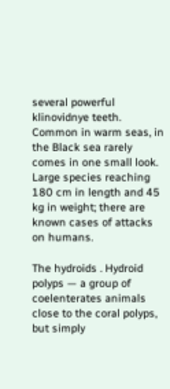several powerful klinovidnye teeth. Common in warm seas, in the Black sea rarely comes in one small look. Large species reaching 180 cm in length and 45 kg in weight; there are known cases of attacks on humans.

The hydroids . Hydroid polyps — a group of coelenterates animals close to the coral polyps, but simply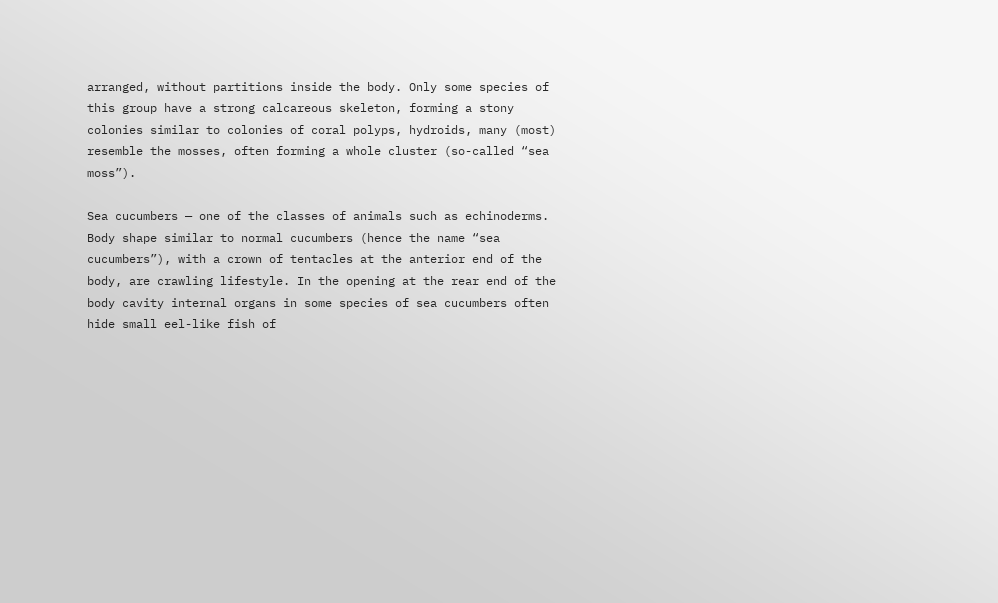arranged, without partitions inside the body. Only some species of this group have a strong calcareous skeleton, forming a stony colonies similar to colonies of coral polyps, hydroids, many (most) resemble the mosses, often forming a whole cluster (so-called “sea moss”).

Sea cucumbers — one of the classes of animals such as echinoderms. Body shape similar to normal cucumbers (hence the name “sea cucumbers”), with a crown of tentacles at the anterior end of the body, are crawling lifestyle. In the opening at the rear end of the body cavity internal organs in some species of sea cucumbers often hide small eel-like fish of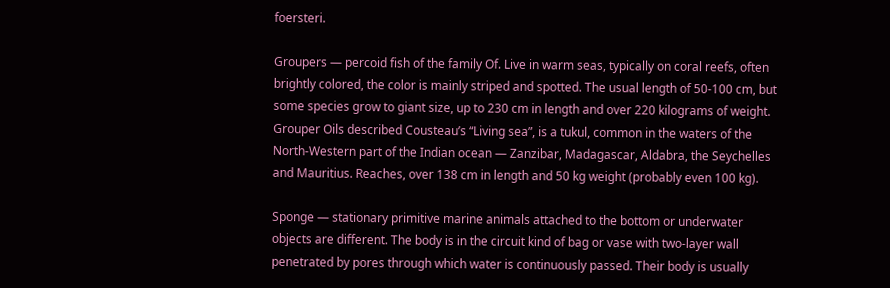foersteri.

Groupers — percoid fish of the family Of. Live in warm seas, typically on coral reefs, often brightly colored, the color is mainly striped and spotted. The usual length of 50-100 cm, but some species grow to giant size, up to 230 cm in length and over 220 kilograms of weight. Grouper Oils described Cousteau’s “Living sea”, is a tukul, common in the waters of the North-Western part of the Indian ocean — Zanzibar, Madagascar, Aldabra, the Seychelles and Mauritius. Reaches, over 138 cm in length and 50 kg weight (probably even 100 kg).

Sponge — stationary primitive marine animals attached to the bottom or underwater objects are different. The body is in the circuit kind of bag or vase with two-layer wall penetrated by pores through which water is continuously passed. Their body is usually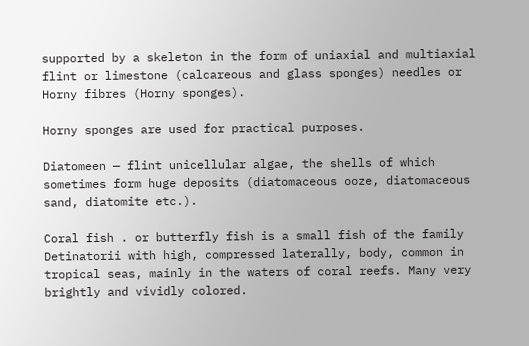supported by a skeleton in the form of uniaxial and multiaxial flint or limestone (calcareous and glass sponges) needles or Horny fibres (Horny sponges).

Horny sponges are used for practical purposes.

Diatomeen — flint unicellular algae, the shells of which sometimes form huge deposits (diatomaceous ooze, diatomaceous sand, diatomite etc.).

Coral fish . or butterfly fish is a small fish of the family Detinatorii with high, compressed laterally, body, common in tropical seas, mainly in the waters of coral reefs. Many very brightly and vividly colored.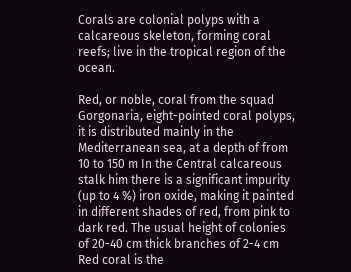Corals are colonial polyps with a calcareous skeleton, forming coral reefs; live in the tropical region of the ocean.

Red, or noble, coral from the squad Gorgonaria, eight-pointed coral polyps, it is distributed mainly in the Mediterranean sea, at a depth of from 10 to 150 m In the Central calcareous stalk him there is a significant impurity (up to 4 %) iron oxide, making it painted in different shades of red, from pink to dark red. The usual height of colonies of 20-40 cm thick branches of 2-4 cm Red coral is the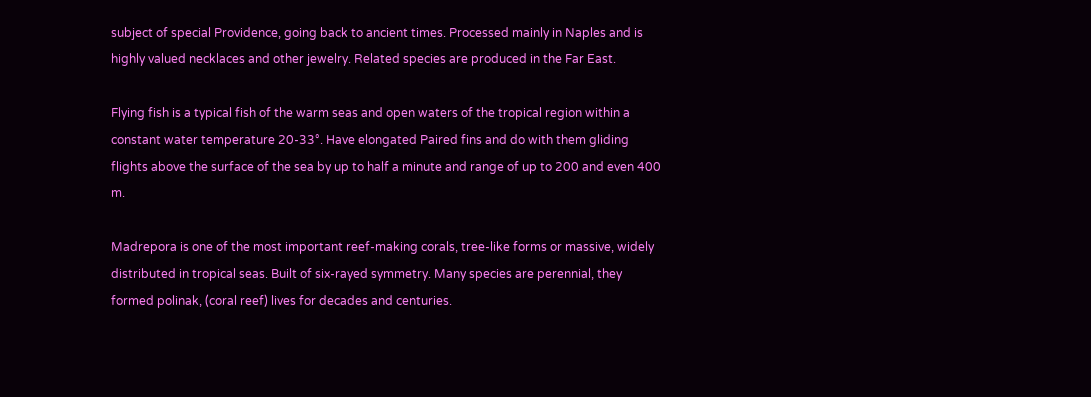subject of special Providence, going back to ancient times. Processed mainly in Naples and is highly valued necklaces and other jewelry. Related species are produced in the Far East.

Flying fish is a typical fish of the warm seas and open waters of the tropical region within a constant water temperature 20-33°. Have elongated Paired fins and do with them gliding flights above the surface of the sea by up to half a minute and range of up to 200 and even 400 m.

Madrepora is one of the most important reef-making corals, tree-like forms or massive, widely distributed in tropical seas. Built of six-rayed symmetry. Many species are perennial, they formed polinak, (coral reef) lives for decades and centuries.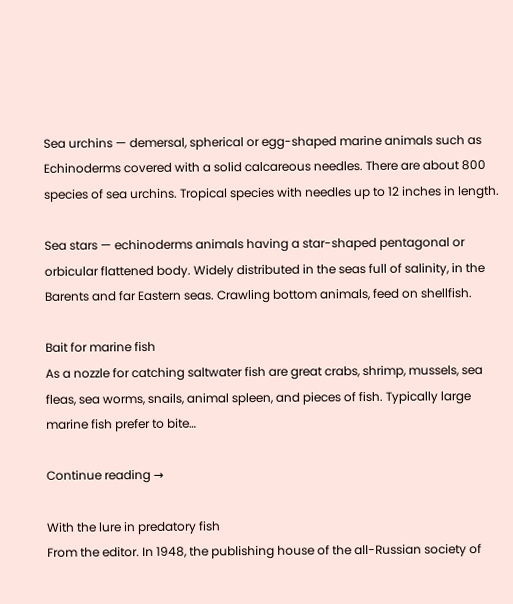Sea urchins — demersal, spherical or egg-shaped marine animals such as Echinoderms covered with a solid calcareous needles. There are about 800 species of sea urchins. Tropical species with needles up to 12 inches in length.

Sea stars — echinoderms animals having a star-shaped pentagonal or orbicular flattened body. Widely distributed in the seas full of salinity, in the Barents and far Eastern seas. Crawling bottom animals, feed on shellfish.

Bait for marine fish
As a nozzle for catching saltwater fish are great crabs, shrimp, mussels, sea fleas, sea worms, snails, animal spleen, and pieces of fish. Typically large marine fish prefer to bite…

Continue reading →

With the lure in predatory fish
From the editor. In 1948, the publishing house of the all-Russian society of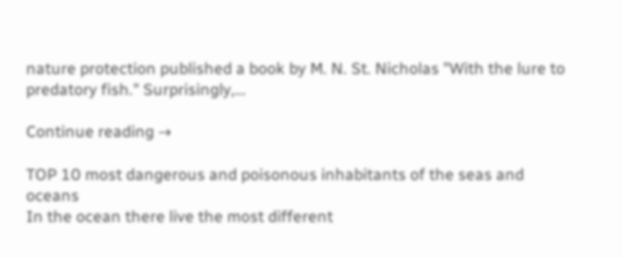nature protection published a book by M. N. St. Nicholas "With the lure to predatory fish." Surprisingly,…

Continue reading →

TOP 10 most dangerous and poisonous inhabitants of the seas and oceans
In the ocean there live the most different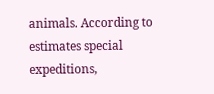animals. According to estimates special expeditions,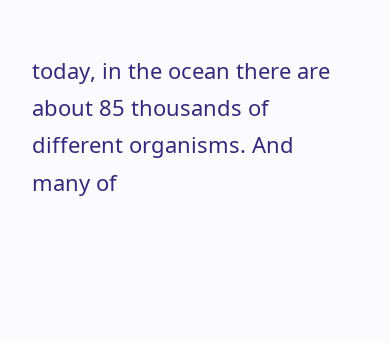today, in the ocean there are about 85 thousands of different organisms. And many of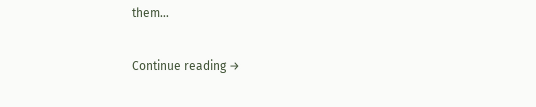them…

Continue reading →